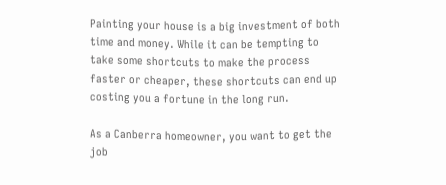Painting your house is a big investment of both time and money. While it can be tempting to take some shortcuts to make the process faster or cheaper, these shortcuts can end up costing you a fortune in the long run.

As a Canberra homeowner, you want to get the job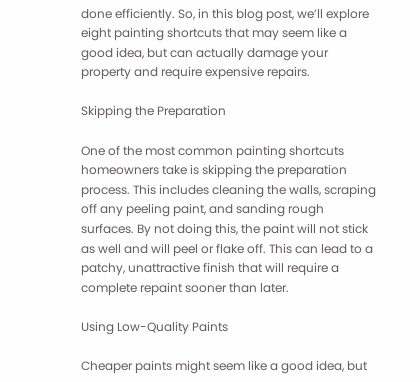done efficiently. So, in this blog post, we’ll explore eight painting shortcuts that may seem like a good idea, but can actually damage your property and require expensive repairs.

Skipping the Preparation

One of the most common painting shortcuts homeowners take is skipping the preparation process. This includes cleaning the walls, scraping off any peeling paint, and sanding rough surfaces. By not doing this, the paint will not stick as well and will peel or flake off. This can lead to a patchy, unattractive finish that will require a complete repaint sooner than later.

Using Low-Quality Paints

Cheaper paints might seem like a good idea, but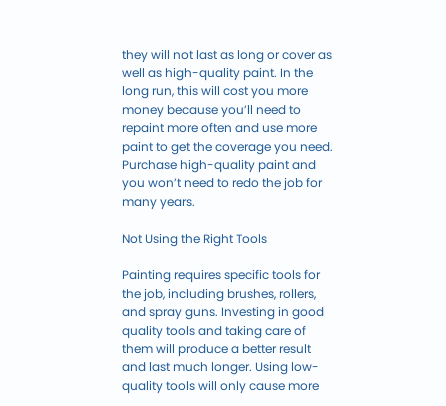they will not last as long or cover as well as high-quality paint. In the long run, this will cost you more money because you’ll need to repaint more often and use more paint to get the coverage you need. Purchase high-quality paint and you won’t need to redo the job for many years.

Not Using the Right Tools

Painting requires specific tools for the job, including brushes, rollers, and spray guns. Investing in good quality tools and taking care of them will produce a better result and last much longer. Using low-quality tools will only cause more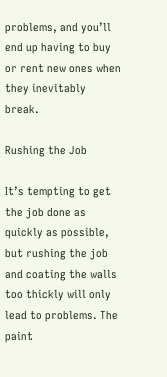problems, and you’ll end up having to buy or rent new ones when they inevitably break.

Rushing the Job

It’s tempting to get the job done as quickly as possible, but rushing the job and coating the walls too thickly will only lead to problems. The paint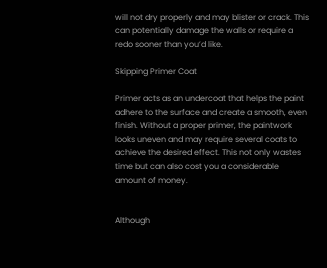will not dry properly and may blister or crack. This can potentially damage the walls or require a redo sooner than you’d like.

Skipping Primer Coat

Primer acts as an undercoat that helps the paint adhere to the surface and create a smooth, even finish. Without a proper primer, the paintwork looks uneven and may require several coats to achieve the desired effect. This not only wastes time but can also cost you a considerable amount of money.


Although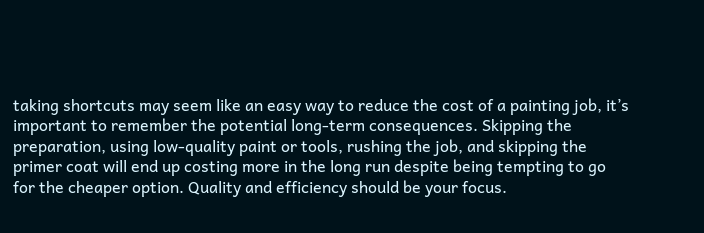taking shortcuts may seem like an easy way to reduce the cost of a painting job, it’s important to remember the potential long-term consequences. Skipping the preparation, using low-quality paint or tools, rushing the job, and skipping the primer coat will end up costing more in the long run despite being tempting to go for the cheaper option. Quality and efficiency should be your focus.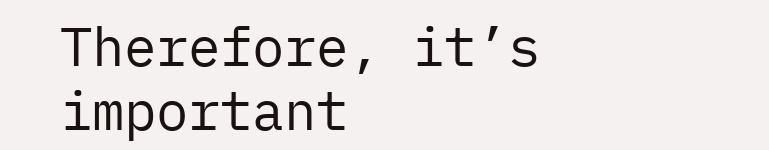Therefore, it’s important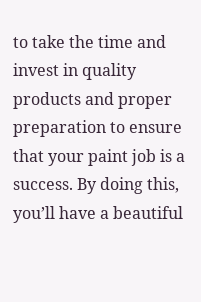to take the time and invest in quality products and proper preparation to ensure that your paint job is a success. By doing this, you’ll have a beautiful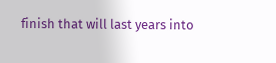finish that will last years into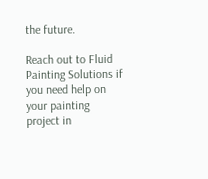the future.

Reach out to Fluid Painting Solutions if you need help on your painting project in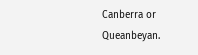Canberra or Queanbeyan.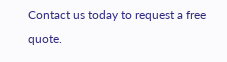Contact us today to request a free quote.